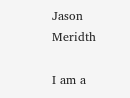Jason Meridth

I am a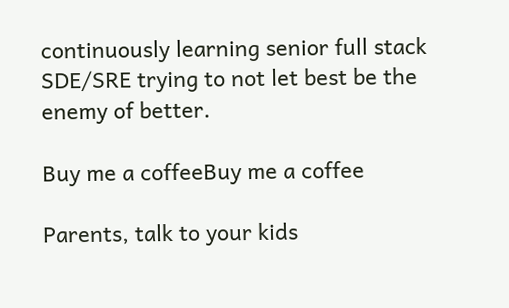continuously learning senior full stack SDE/SRE trying to not let best be the enemy of better.

Buy me a coffeeBuy me a coffee

Parents, talk to your kids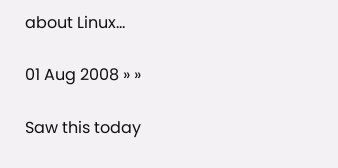about Linux...

01 Aug 2008 » »

Saw this today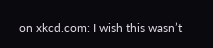on xkcd.com: I wish this wasn’t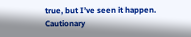true, but I’ve seen it happen. Cautionary